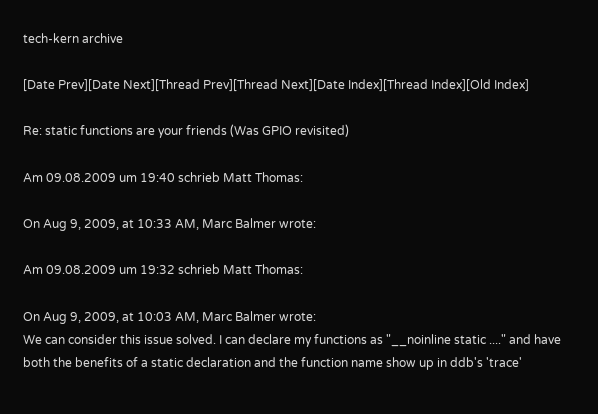tech-kern archive

[Date Prev][Date Next][Thread Prev][Thread Next][Date Index][Thread Index][Old Index]

Re: static functions are your friends (Was GPIO revisited)

Am 09.08.2009 um 19:40 schrieb Matt Thomas:

On Aug 9, 2009, at 10:33 AM, Marc Balmer wrote:

Am 09.08.2009 um 19:32 schrieb Matt Thomas:

On Aug 9, 2009, at 10:03 AM, Marc Balmer wrote:
We can consider this issue solved. I can declare my functions as "__noinline static ...." and have both the benefits of a static declaration and the function name show up in ddb's 'trace'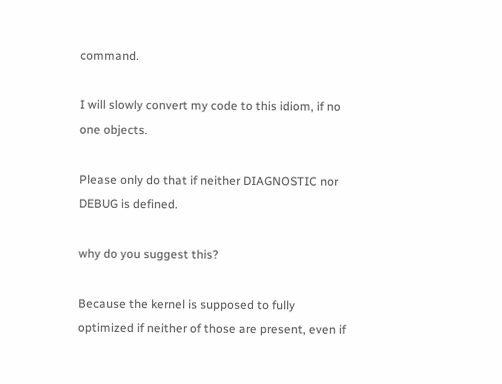command.

I will slowly convert my code to this idiom, if no one objects.

Please only do that if neither DIAGNOSTIC nor DEBUG is defined.

why do you suggest this?

Because the kernel is supposed to fully optimized if neither of those are present, even if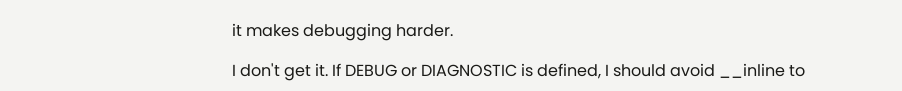it makes debugging harder.

I don't get it. If DEBUG or DIAGNOSTIC is defined, I should avoid __inline to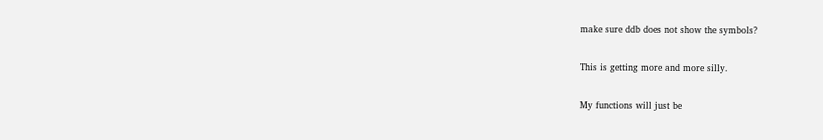make sure ddb does not show the symbols?

This is getting more and more silly.

My functions will just be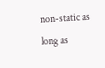non-static as long as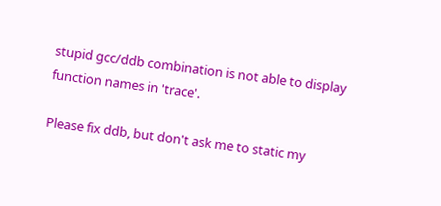stupid gcc/ddb combination is not able to display function names in 'trace'.

Please fix ddb, but don't ask me to static my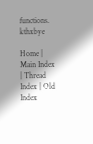functions.  kthxbye

Home | Main Index | Thread Index | Old Index